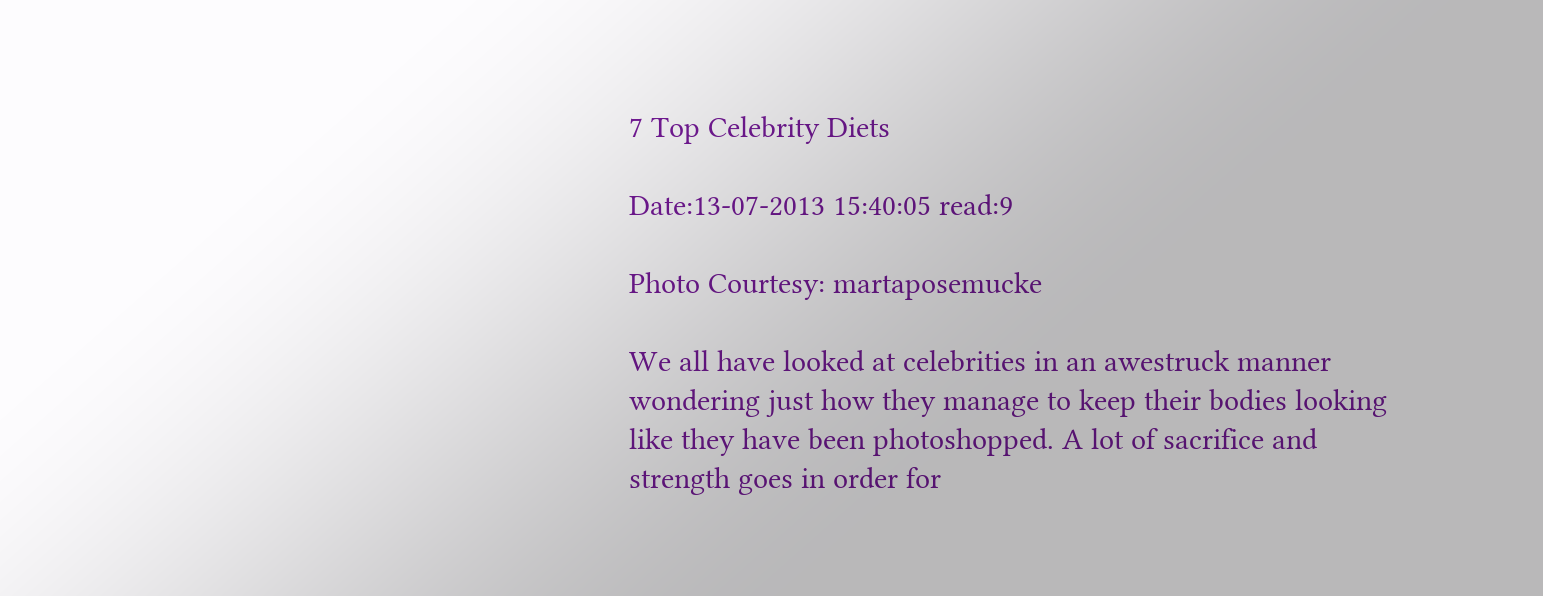7 Top Celebrity Diets

Date:13-07-2013 15:40:05 read:9

Photo Courtesy: martaposemucke

We all have looked at celebrities in an awestruck manner wondering just how they manage to keep their bodies looking like they have been photoshopped. A lot of sacrifice and strength goes in order for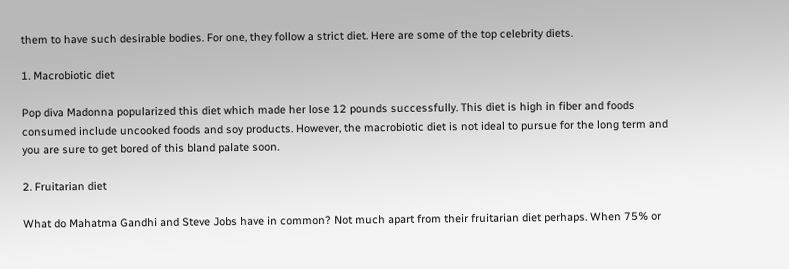them to have such desirable bodies. For one, they follow a strict diet. Here are some of the top celebrity diets.

1. Macrobiotic diet

Pop diva Madonna popularized this diet which made her lose 12 pounds successfully. This diet is high in fiber and foods consumed include uncooked foods and soy products. However, the macrobiotic diet is not ideal to pursue for the long term and you are sure to get bored of this bland palate soon.

2. Fruitarian diet

What do Mahatma Gandhi and Steve Jobs have in common? Not much apart from their fruitarian diet perhaps. When 75% or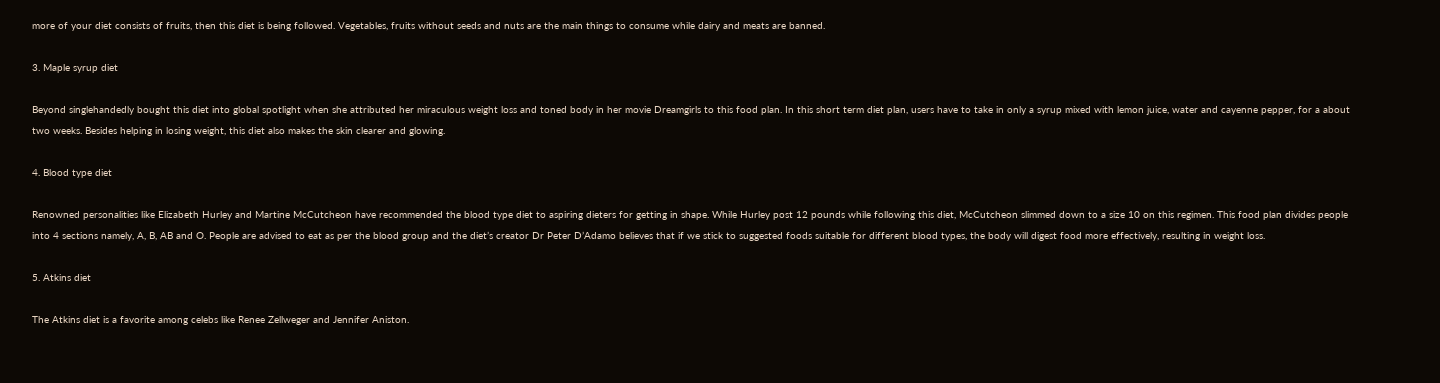more of your diet consists of fruits, then this diet is being followed. Vegetables, fruits without seeds and nuts are the main things to consume while dairy and meats are banned.

3. Maple syrup diet

Beyond singlehandedly bought this diet into global spotlight when she attributed her miraculous weight loss and toned body in her movie Dreamgirls to this food plan. In this short term diet plan, users have to take in only a syrup mixed with lemon juice, water and cayenne pepper, for a about two weeks. Besides helping in losing weight, this diet also makes the skin clearer and glowing.

4. Blood type diet

Renowned personalities like Elizabeth Hurley and Martine McCutcheon have recommended the blood type diet to aspiring dieters for getting in shape. While Hurley post 12 pounds while following this diet, McCutcheon slimmed down to a size 10 on this regimen. This food plan divides people into 4 sections namely, A, B, AB and O. People are advised to eat as per the blood group and the diet’s creator Dr Peter D’Adamo believes that if we stick to suggested foods suitable for different blood types, the body will digest food more effectively, resulting in weight loss.

5. Atkins diet

The Atkins diet is a favorite among celebs like Renee Zellweger and Jennifer Aniston.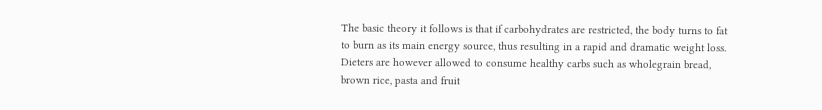The basic theory it follows is that if carbohydrates are restricted, the body turns to fat to burn as its main energy source, thus resulting in a rapid and dramatic weight loss. Dieters are however allowed to consume healthy carbs such as wholegrain bread, brown rice, pasta and fruit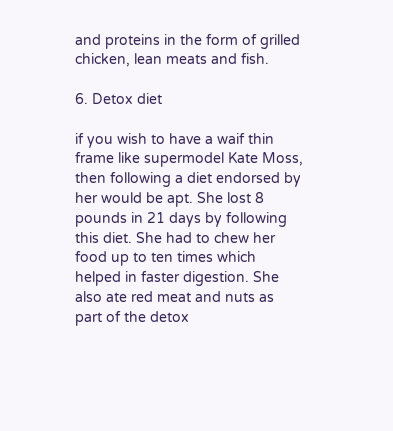and proteins in the form of grilled chicken, lean meats and fish.

6. Detox diet

if you wish to have a waif thin frame like supermodel Kate Moss, then following a diet endorsed by her would be apt. She lost 8 pounds in 21 days by following this diet. She had to chew her food up to ten times which helped in faster digestion. She also ate red meat and nuts as part of the detox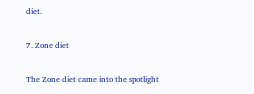diet.

7. Zone diet

The Zone diet came into the spotlight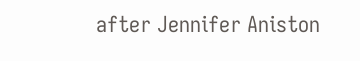after Jennifer Aniston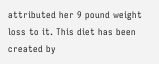attributed her 9 pound weight loss to it. This diet has been created by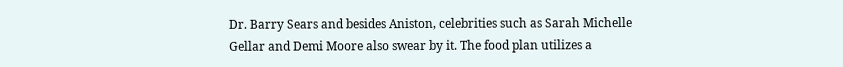Dr. Barry Sears and besides Aniston, celebrities such as Sarah Michelle Gellar and Demi Moore also swear by it. The food plan utilizes a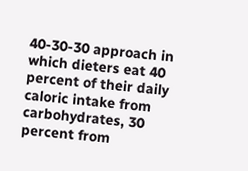40-30-30 approach in which dieters eat 40 percent of their daily caloric intake from carbohydrates, 30 percent from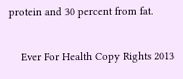protein and 30 percent from fat.

    Ever For Health Copy Rights 2013